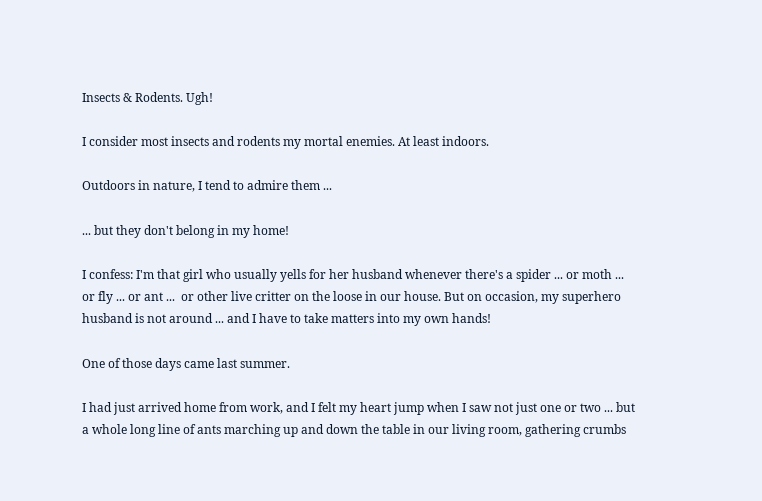Insects & Rodents. Ugh!

I consider most insects and rodents my mortal enemies. At least indoors.

Outdoors in nature, I tend to admire them ...

... but they don't belong in my home!

I confess: I'm that girl who usually yells for her husband whenever there's a spider ... or moth ... or fly ... or ant ...  or other live critter on the loose in our house. But on occasion, my superhero husband is not around ... and I have to take matters into my own hands!

One of those days came last summer.

I had just arrived home from work, and I felt my heart jump when I saw not just one or two ... but a whole long line of ants marching up and down the table in our living room, gathering crumbs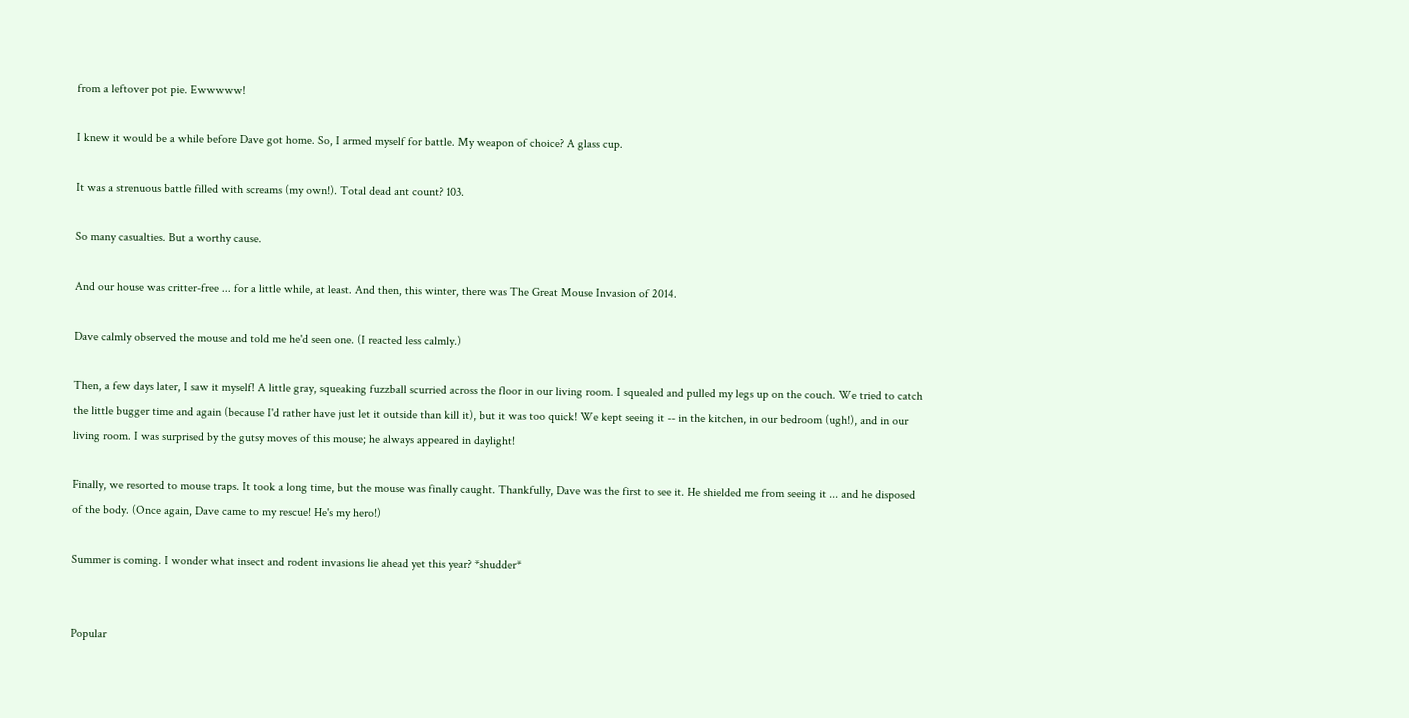from a leftover pot pie. Ewwwww!

I knew it would be a while before Dave got home. So, I armed myself for battle. My weapon of choice? A glass cup.

It was a strenuous battle filled with screams (my own!). Total dead ant count? 103.

So many casualties. But a worthy cause.

And our house was critter-free ... for a little while, at least. And then, this winter, there was The Great Mouse Invasion of 2014.

Dave calmly observed the mouse and told me he'd seen one. (I reacted less calmly.)

Then, a few days later, I saw it myself! A little gray, squeaking fuzzball scurried across the floor in our living room. I squealed and pulled my legs up on the couch. We tried to catch the little bugger time and again (because I'd rather have just let it outside than kill it), but it was too quick! We kept seeing it -- in the kitchen, in our bedroom (ugh!), and in our living room. I was surprised by the gutsy moves of this mouse; he always appeared in daylight!

Finally, we resorted to mouse traps. It took a long time, but the mouse was finally caught. Thankfully, Dave was the first to see it. He shielded me from seeing it ... and he disposed of the body. (Once again, Dave came to my rescue! He's my hero!)

Summer is coming. I wonder what insect and rodent invasions lie ahead yet this year? *shudder*


Popular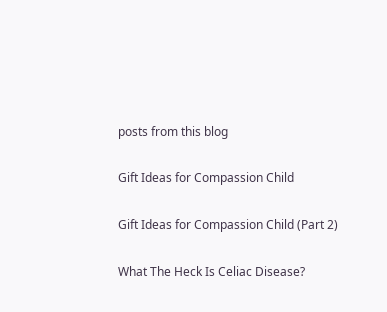posts from this blog

Gift Ideas for Compassion Child

Gift Ideas for Compassion Child (Part 2)

What The Heck Is Celiac Disease?